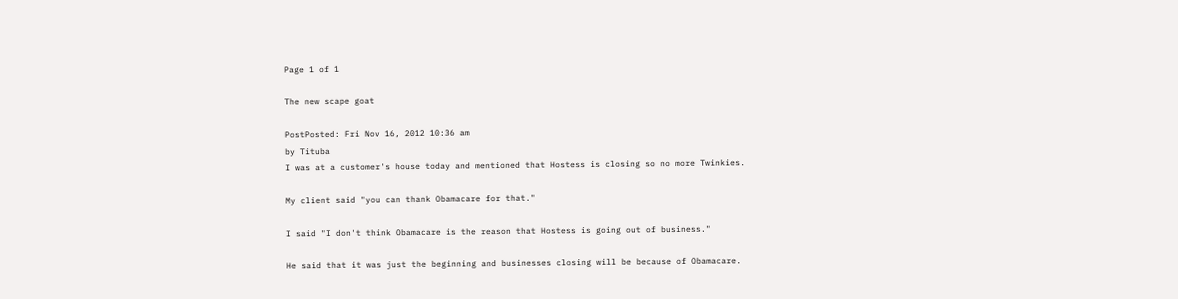Page 1 of 1

The new scape goat

PostPosted: Fri Nov 16, 2012 10:36 am
by Tituba
I was at a customer's house today and mentioned that Hostess is closing so no more Twinkies.

My client said "you can thank Obamacare for that."

I said "I don't think Obamacare is the reason that Hostess is going out of business."

He said that it was just the beginning and businesses closing will be because of Obamacare.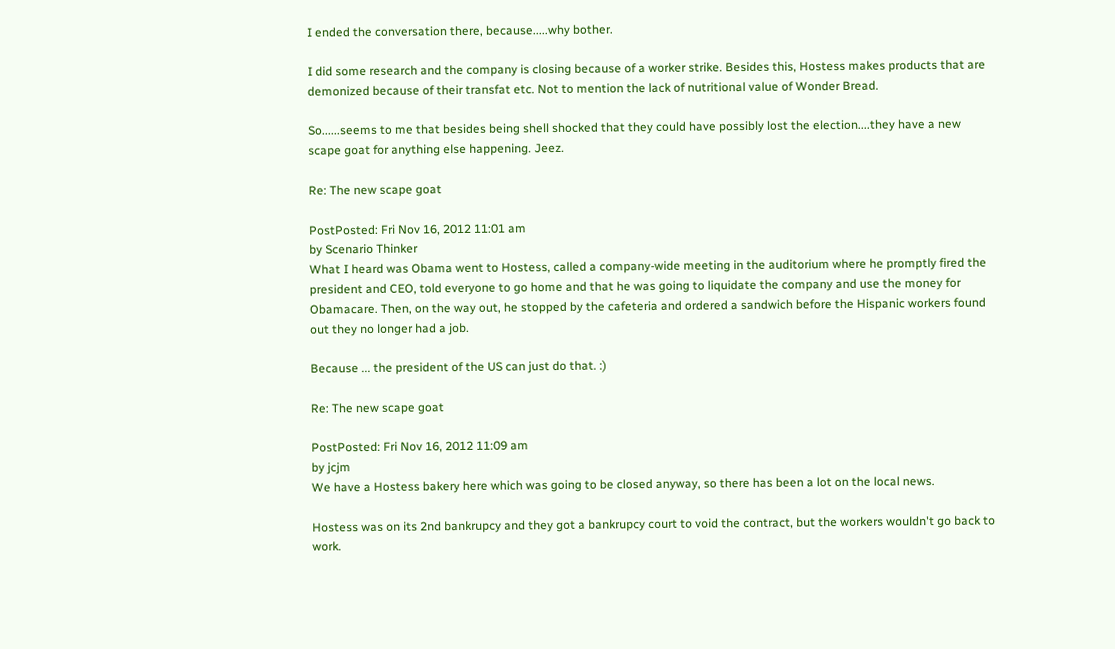I ended the conversation there, because.....why bother.

I did some research and the company is closing because of a worker strike. Besides this, Hostess makes products that are demonized because of their transfat etc. Not to mention the lack of nutritional value of Wonder Bread.

So......seems to me that besides being shell shocked that they could have possibly lost the election....they have a new scape goat for anything else happening. Jeez.

Re: The new scape goat

PostPosted: Fri Nov 16, 2012 11:01 am
by Scenario Thinker
What I heard was Obama went to Hostess, called a company-wide meeting in the auditorium where he promptly fired the president and CEO, told everyone to go home and that he was going to liquidate the company and use the money for Obamacare. Then, on the way out, he stopped by the cafeteria and ordered a sandwich before the Hispanic workers found out they no longer had a job.

Because ... the president of the US can just do that. :)

Re: The new scape goat

PostPosted: Fri Nov 16, 2012 11:09 am
by jcjm
We have a Hostess bakery here which was going to be closed anyway, so there has been a lot on the local news.

Hostess was on its 2nd bankrupcy and they got a bankrupcy court to void the contract, but the workers wouldn't go back to work.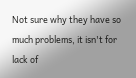Not sure why they have so much problems, it isn't for lack of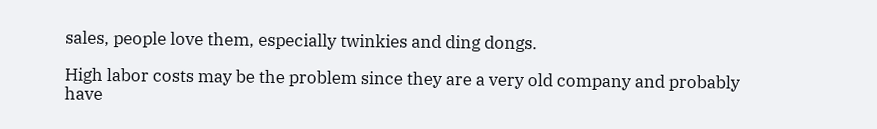sales, people love them, especially twinkies and ding dongs.

High labor costs may be the problem since they are a very old company and probably have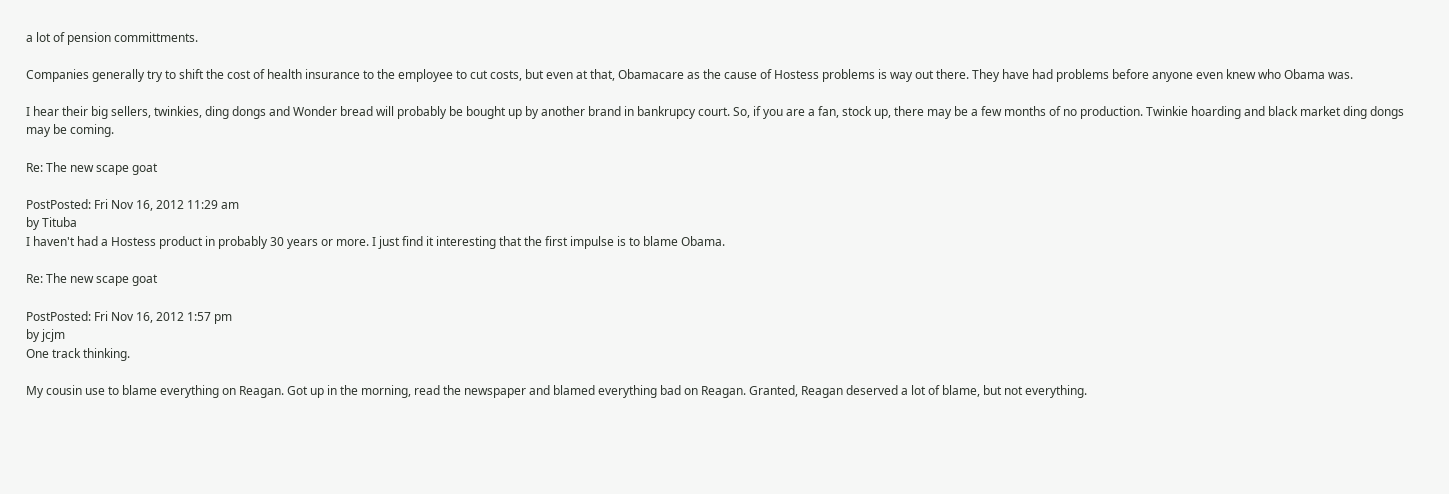a lot of pension committments.

Companies generally try to shift the cost of health insurance to the employee to cut costs, but even at that, Obamacare as the cause of Hostess problems is way out there. They have had problems before anyone even knew who Obama was.

I hear their big sellers, twinkies, ding dongs and Wonder bread will probably be bought up by another brand in bankrupcy court. So, if you are a fan, stock up, there may be a few months of no production. Twinkie hoarding and black market ding dongs may be coming.

Re: The new scape goat

PostPosted: Fri Nov 16, 2012 11:29 am
by Tituba
I haven't had a Hostess product in probably 30 years or more. I just find it interesting that the first impulse is to blame Obama.

Re: The new scape goat

PostPosted: Fri Nov 16, 2012 1:57 pm
by jcjm
One track thinking.

My cousin use to blame everything on Reagan. Got up in the morning, read the newspaper and blamed everything bad on Reagan. Granted, Reagan deserved a lot of blame, but not everything.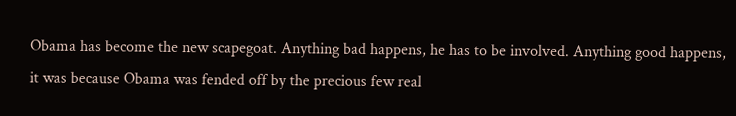Obama has become the new scapegoat. Anything bad happens, he has to be involved. Anything good happens, it was because Obama was fended off by the precious few real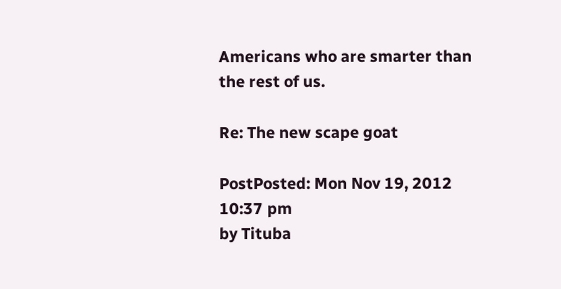Americans who are smarter than the rest of us.

Re: The new scape goat

PostPosted: Mon Nov 19, 2012 10:37 pm
by Tituba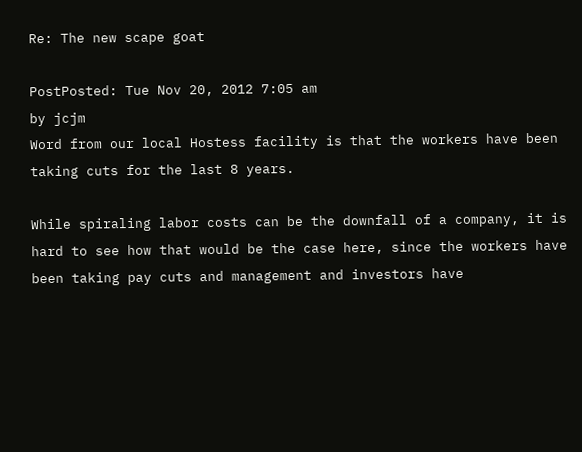Re: The new scape goat

PostPosted: Tue Nov 20, 2012 7:05 am
by jcjm
Word from our local Hostess facility is that the workers have been taking cuts for the last 8 years.

While spiraling labor costs can be the downfall of a company, it is hard to see how that would be the case here, since the workers have been taking pay cuts and management and investors have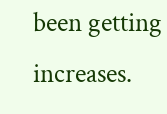been getting increases.